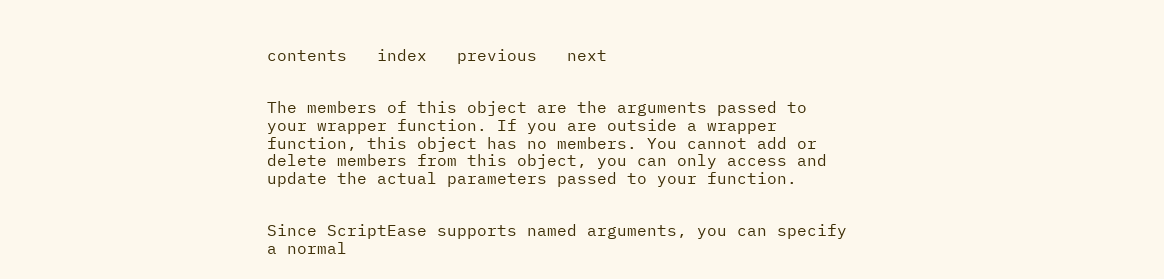contents   index   previous   next


The members of this object are the arguments passed to your wrapper function. If you are outside a wrapper function, this object has no members. You cannot add or delete members from this object, you can only access and update the actual parameters passed to your function.


Since ScriptEase supports named arguments, you can specify a normal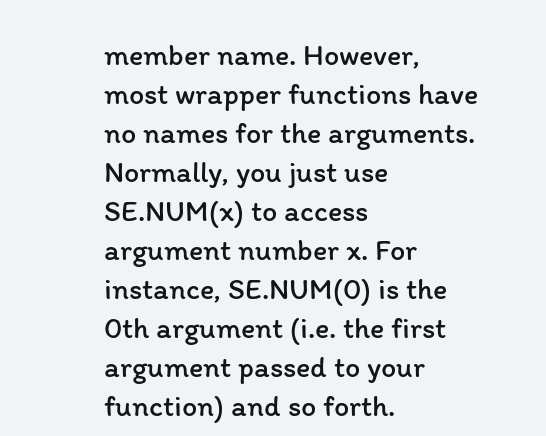member name. However, most wrapper functions have no names for the arguments. Normally, you just use SE.NUM(x) to access argument number x. For instance, SE.NUM(0) is the 0th argument (i.e. the first argument passed to your function) and so forth.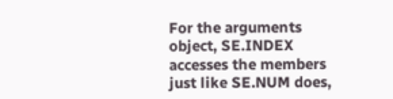For the arguments object, SE.INDEX accesses the members just like SE.NUM does,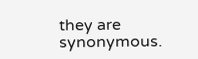they are synonymous.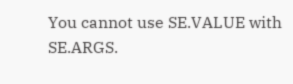You cannot use SE.VALUE with SE.ARGS.